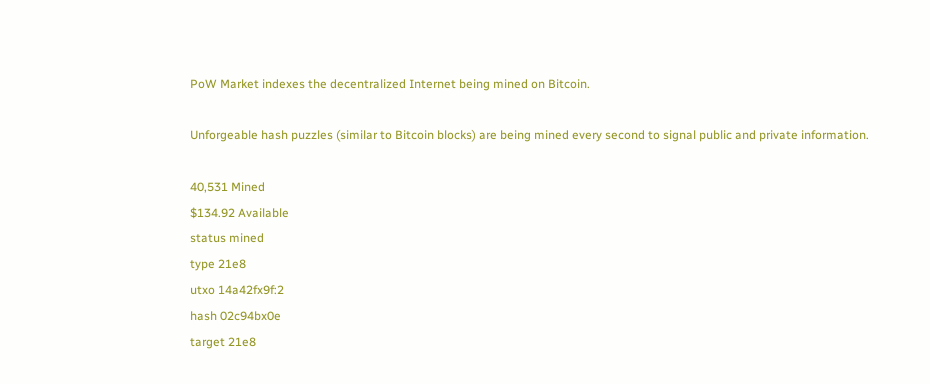PoW Market indexes the decentralized Internet being mined on Bitcoin.

Unforgeable hash puzzles (similar to Bitcoin blocks) are being mined every second to signal public and private information.

40,531 Mined
$134.92 Available
status mined
type 21e8
utxo 14a42fx9f:2
hash 02c94bx0e
target 21e8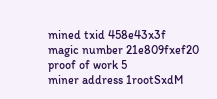mined txid 458e43x3f
magic number 21e809fxef20
proof of work 5
miner address 1rootSxdM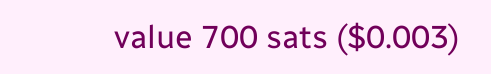value 700 sats ($0.003)